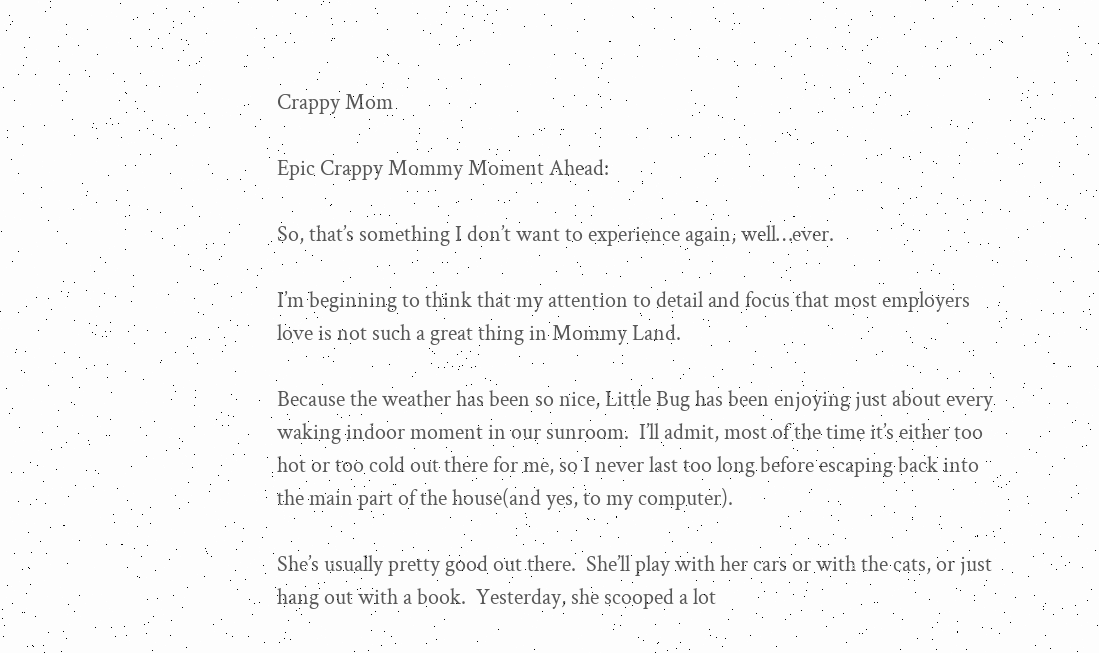Crappy Mom

Epic Crappy Mommy Moment Ahead:

So, that’s something I don’t want to experience again, well…ever.

I’m beginning to think that my attention to detail and focus that most employers love is not such a great thing in Mommy Land.

Because the weather has been so nice, Little Bug has been enjoying just about every waking indoor moment in our sunroom.  I’ll admit, most of the time it’s either too hot or too cold out there for me, so I never last too long before escaping back into the main part of the house(and yes, to my computer).

She’s usually pretty good out there.  She’ll play with her cars or with the cats, or just hang out with a book.  Yesterday, she scooped a lot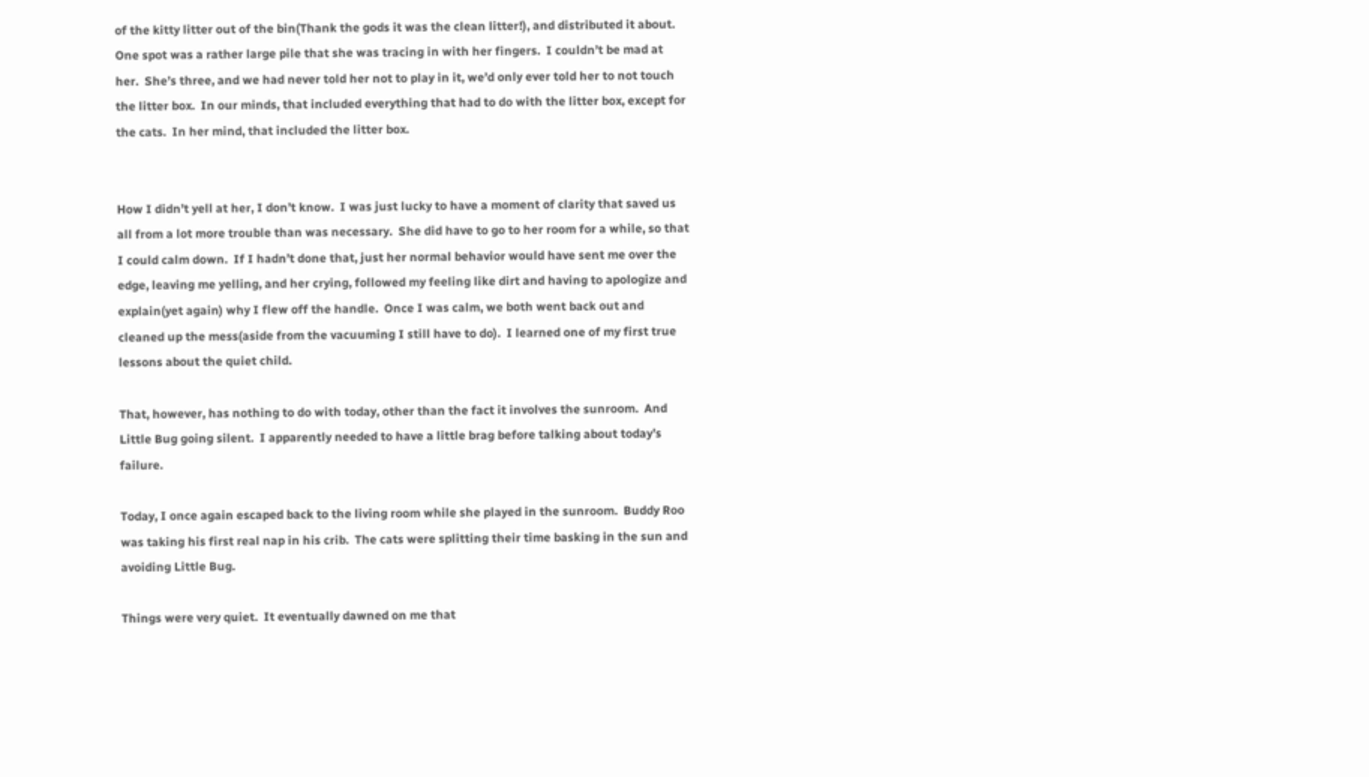of the kitty litter out of the bin(Thank the gods it was the clean litter!), and distributed it about.  One spot was a rather large pile that she was tracing in with her fingers.  I couldn’t be mad at her.  She’s three, and we had never told her not to play in it, we’d only ever told her to not touch the litter box.  In our minds, that included everything that had to do with the litter box, except for the cats.  In her mind, that included the litter box.


How I didn’t yell at her, I don’t know.  I was just lucky to have a moment of clarity that saved us all from a lot more trouble than was necessary.  She did have to go to her room for a while, so that I could calm down.  If I hadn’t done that, just her normal behavior would have sent me over the edge, leaving me yelling, and her crying, followed my feeling like dirt and having to apologize and explain(yet again) why I flew off the handle.  Once I was calm, we both went back out and cleaned up the mess(aside from the vacuuming I still have to do).  I learned one of my first true lessons about the quiet child.

That, however, has nothing to do with today, other than the fact it involves the sunroom.  And Little Bug going silent.  I apparently needed to have a little brag before talking about today’s failure.

Today, I once again escaped back to the living room while she played in the sunroom.  Buddy Roo was taking his first real nap in his crib.  The cats were splitting their time basking in the sun and avoiding Little Bug.

Things were very quiet.  It eventually dawned on me that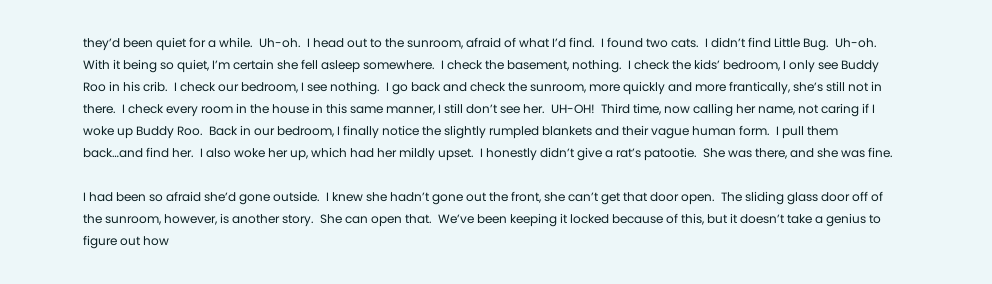they’d been quiet for a while.  Uh-oh.  I head out to the sunroom, afraid of what I’d find.  I found two cats.  I didn’t find Little Bug.  Uh-oh.  With it being so quiet, I’m certain she fell asleep somewhere.  I check the basement, nothing.  I check the kids’ bedroom, I only see Buddy Roo in his crib.  I check our bedroom, I see nothing.  I go back and check the sunroom, more quickly and more frantically, she’s still not in there.  I check every room in the house in this same manner, I still don’t see her.  UH-OH!  Third time, now calling her name, not caring if I woke up Buddy Roo.  Back in our bedroom, I finally notice the slightly rumpled blankets and their vague human form.  I pull them back…and find her.  I also woke her up, which had her mildly upset.  I honestly didn’t give a rat’s patootie.  She was there, and she was fine.

I had been so afraid she’d gone outside.  I knew she hadn’t gone out the front, she can’t get that door open.  The sliding glass door off of the sunroom, however, is another story.  She can open that.  We’ve been keeping it locked because of this, but it doesn’t take a genius to figure out how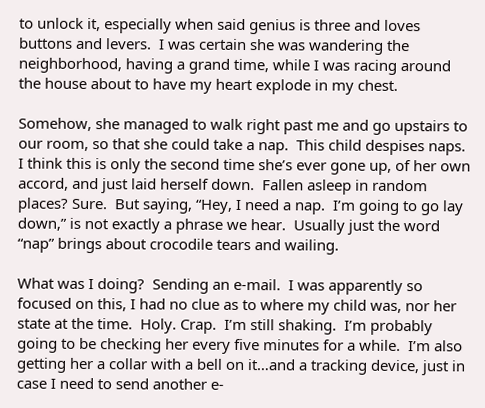to unlock it, especially when said genius is three and loves buttons and levers.  I was certain she was wandering the neighborhood, having a grand time, while I was racing around the house about to have my heart explode in my chest.

Somehow, she managed to walk right past me and go upstairs to our room, so that she could take a nap.  This child despises naps.  I think this is only the second time she’s ever gone up, of her own accord, and just laid herself down.  Fallen asleep in random places? Sure.  But saying, “Hey, I need a nap.  I’m going to go lay down,” is not exactly a phrase we hear.  Usually just the word “nap” brings about crocodile tears and wailing.

What was I doing?  Sending an e-mail.  I was apparently so focused on this, I had no clue as to where my child was, nor her state at the time.  Holy. Crap.  I’m still shaking.  I’m probably going to be checking her every five minutes for a while.  I’m also getting her a collar with a bell on it…and a tracking device, just in case I need to send another e-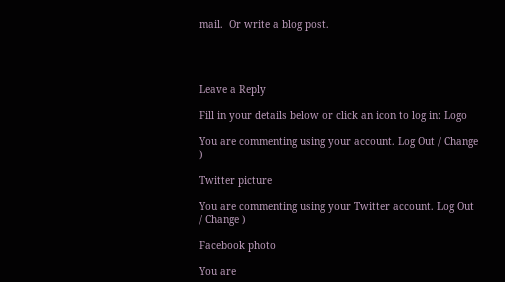mail.  Or write a blog post.




Leave a Reply

Fill in your details below or click an icon to log in: Logo

You are commenting using your account. Log Out / Change )

Twitter picture

You are commenting using your Twitter account. Log Out / Change )

Facebook photo

You are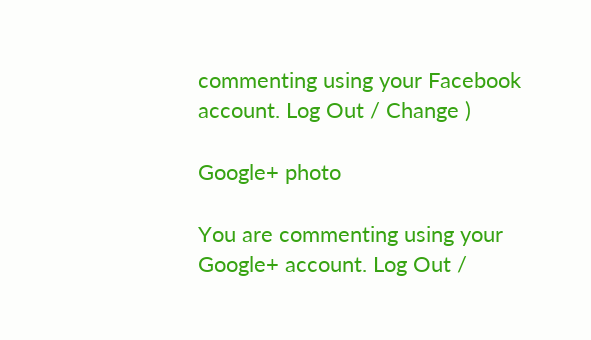commenting using your Facebook account. Log Out / Change )

Google+ photo

You are commenting using your Google+ account. Log Out /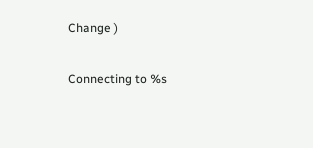Change )

Connecting to %s